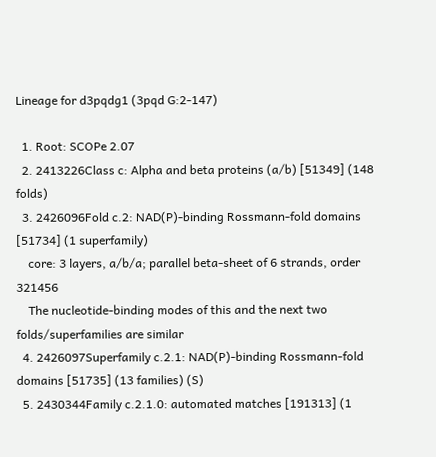Lineage for d3pqdg1 (3pqd G:2-147)

  1. Root: SCOPe 2.07
  2. 2413226Class c: Alpha and beta proteins (a/b) [51349] (148 folds)
  3. 2426096Fold c.2: NAD(P)-binding Rossmann-fold domains [51734] (1 superfamily)
    core: 3 layers, a/b/a; parallel beta-sheet of 6 strands, order 321456
    The nucleotide-binding modes of this and the next two folds/superfamilies are similar
  4. 2426097Superfamily c.2.1: NAD(P)-binding Rossmann-fold domains [51735] (13 families) (S)
  5. 2430344Family c.2.1.0: automated matches [191313] (1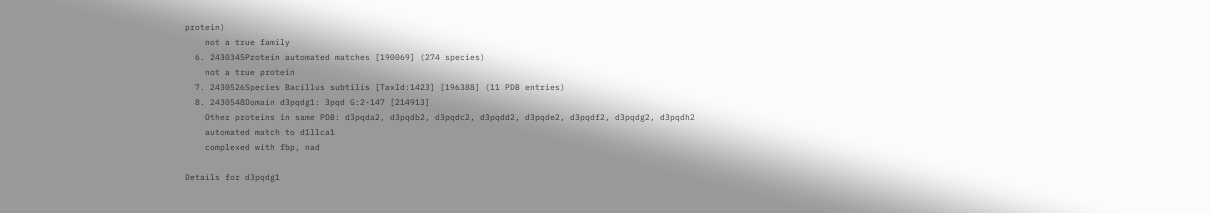protein)
    not a true family
  6. 2430345Protein automated matches [190069] (274 species)
    not a true protein
  7. 2430526Species Bacillus subtilis [TaxId:1423] [196388] (11 PDB entries)
  8. 2430548Domain d3pqdg1: 3pqd G:2-147 [214913]
    Other proteins in same PDB: d3pqda2, d3pqdb2, d3pqdc2, d3pqdd2, d3pqde2, d3pqdf2, d3pqdg2, d3pqdh2
    automated match to d1llca1
    complexed with fbp, nad

Details for d3pqdg1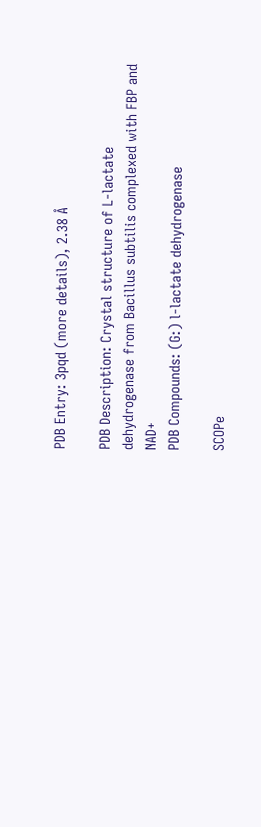PDB Entry: 3pqd (more details), 2.38 Å

PDB Description: Crystal structure of L-lactate dehydrogenase from Bacillus subtilis complexed with FBP and NAD+
PDB Compounds: (G:) l-lactate dehydrogenase

SCOPe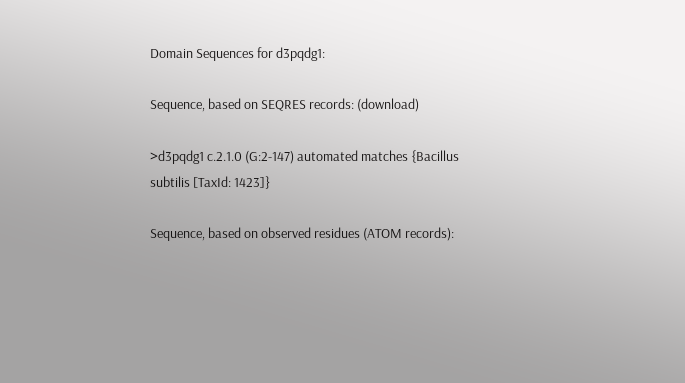Domain Sequences for d3pqdg1:

Sequence, based on SEQRES records: (download)

>d3pqdg1 c.2.1.0 (G:2-147) automated matches {Bacillus subtilis [TaxId: 1423]}

Sequence, based on observed residues (ATOM records):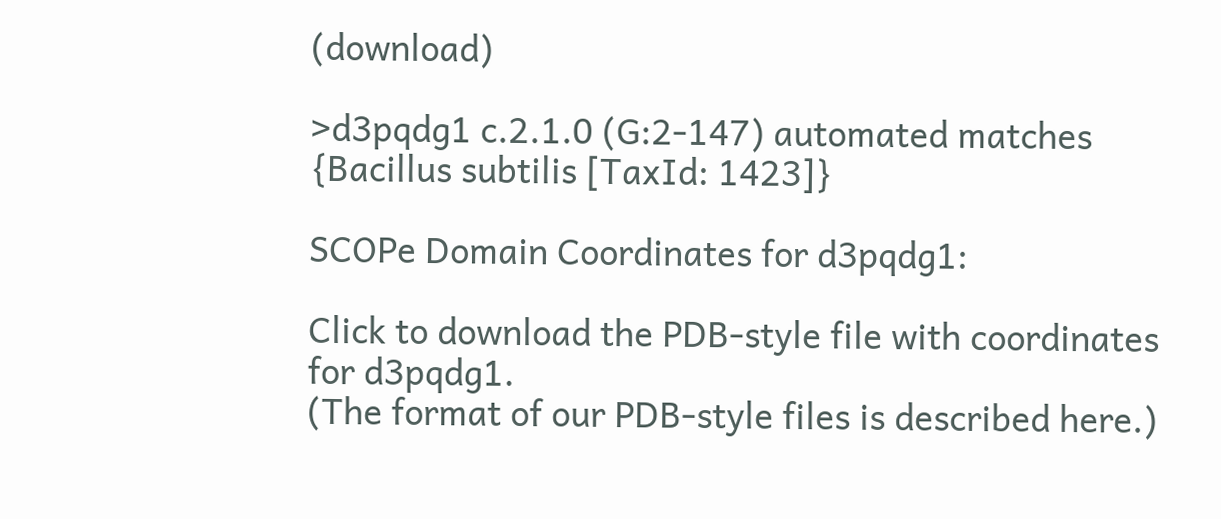(download)

>d3pqdg1 c.2.1.0 (G:2-147) automated matches {Bacillus subtilis [TaxId: 1423]}

SCOPe Domain Coordinates for d3pqdg1:

Click to download the PDB-style file with coordinates for d3pqdg1.
(The format of our PDB-style files is described here.)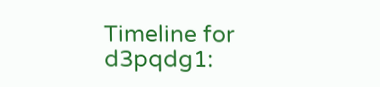Timeline for d3pqdg1: